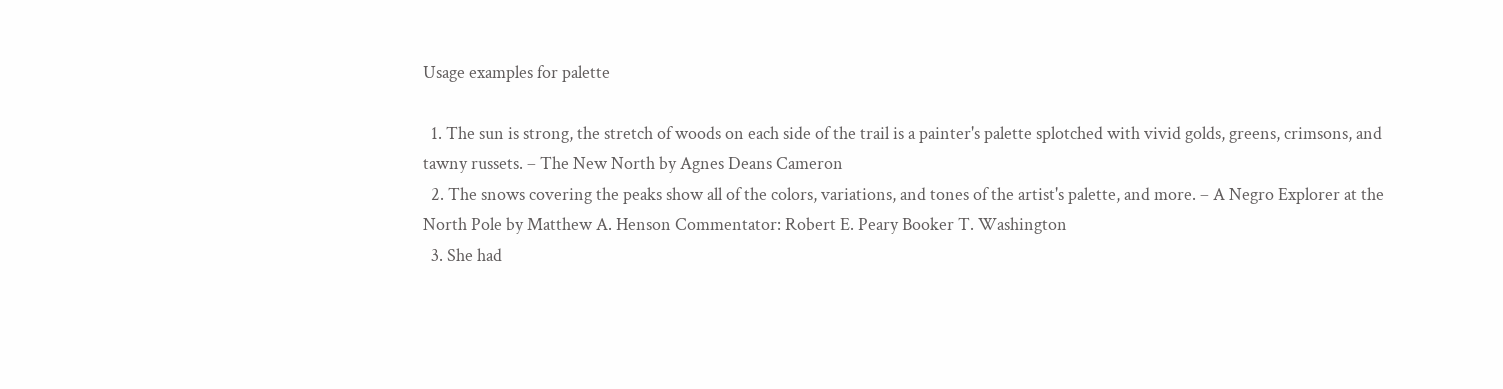Usage examples for palette

  1. The sun is strong, the stretch of woods on each side of the trail is a painter's palette splotched with vivid golds, greens, crimsons, and tawny russets. – The New North by Agnes Deans Cameron
  2. The snows covering the peaks show all of the colors, variations, and tones of the artist's palette, and more. – A Negro Explorer at the North Pole by Matthew A. Henson Commentator: Robert E. Peary Booker T. Washington
  3. She had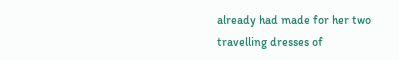already had made for her two travelling dresses of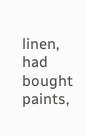linen, had bought paints,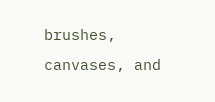brushes, canvases, and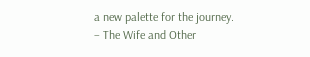a new palette for the journey. – The Wife and Other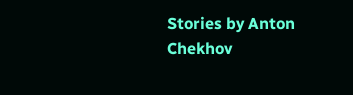Stories by Anton Chekhov